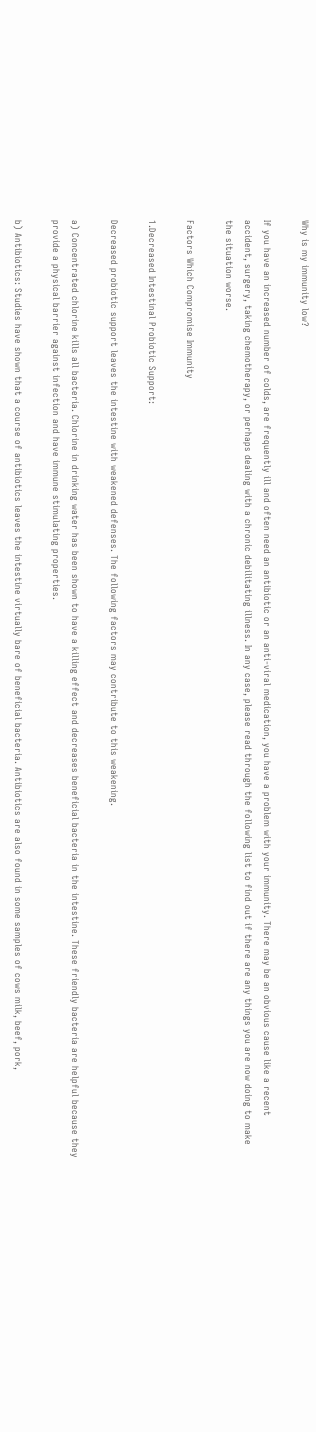Why is my immunity low?

If you have an increased number of colds, are frequently ill and often need an antibiotic or an anti-viral medication, you have a problem with your immunity. There may be an obvious cause like a recent accident, surgery, taking chemotherapy, or perhaps dealing with a chronic debilitating illness. In any case, please read through the following list to find out if there are any things you are now doing to make the situation worse.

Factors Which Compromise Immunity

1.Decreased Intestinal Probiotic Support:

Decreased probiotic support leaves the intestine with weakened defenses. The following factors may contribute to this weakening.

a) Concentrated chlorine kills all bacteria. Chlorine in drinking water has been shown to have a killing effect and decreases beneficial bacteria in the intestine. These friendly bacteria are helpful because they provide a physical barrier against infection and have immune stimulating properties.

b) Antibiotics: Studies have shown that a course of antibiotics leaves the intestine virtually bare of beneficial bacteria. Antibiotics are also found in some samples of cows milk, beef, pork,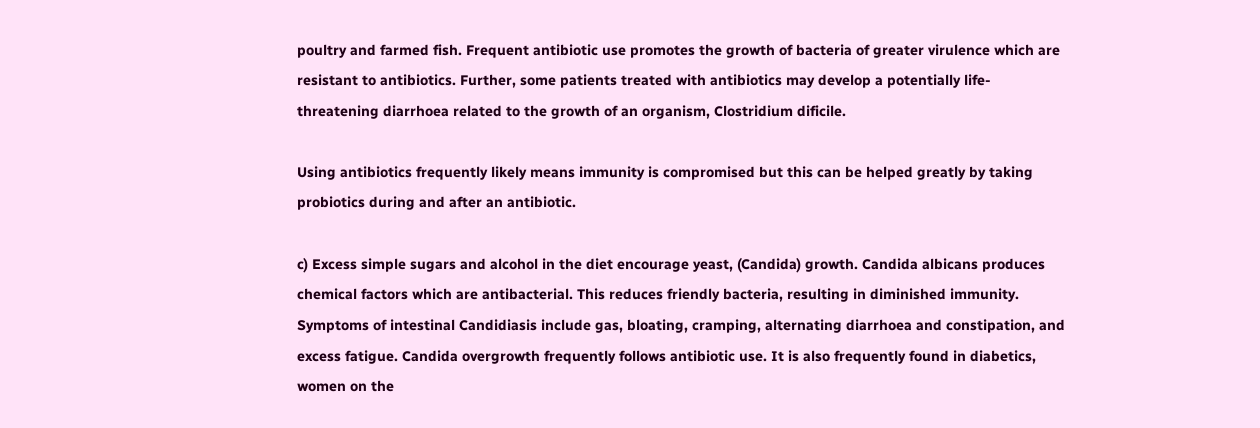poultry and farmed fish. Frequent antibiotic use promotes the growth of bacteria of greater virulence which are resistant to antibiotics. Further, some patients treated with antibiotics may develop a potentially life-threatening diarrhoea related to the growth of an organism, Clostridium dificile.

Using antibiotics frequently likely means immunity is compromised but this can be helped greatly by taking probiotics during and after an antibiotic.

c) Excess simple sugars and alcohol in the diet encourage yeast, (Candida) growth. Candida albicans produces chemical factors which are antibacterial. This reduces friendly bacteria, resulting in diminished immunity. Symptoms of intestinal Candidiasis include gas, bloating, cramping, alternating diarrhoea and constipation, and excess fatigue. Candida overgrowth frequently follows antibiotic use. It is also frequently found in diabetics, women on the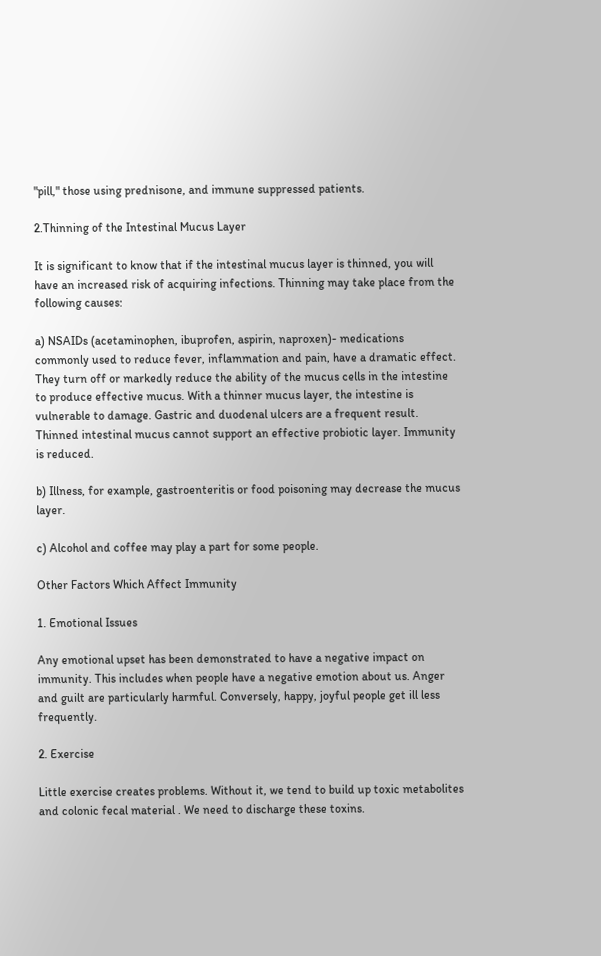"pill," those using prednisone, and immune suppressed patients.

2.Thinning of the Intestinal Mucus Layer

It is significant to know that if the intestinal mucus layer is thinned, you will have an increased risk of acquiring infections. Thinning may take place from the following causes:

a) NSAIDs (acetaminophen, ibuprofen, aspirin, naproxen)- medications commonly used to reduce fever, inflammation and pain, have a dramatic effect. They turn off or markedly reduce the ability of the mucus cells in the intestine to produce effective mucus. With a thinner mucus layer, the intestine is vulnerable to damage. Gastric and duodenal ulcers are a frequent result. Thinned intestinal mucus cannot support an effective probiotic layer. Immunity is reduced.

b) Illness, for example, gastroenteritis or food poisoning may decrease the mucus layer.

c) Alcohol and coffee may play a part for some people.

Other Factors Which Affect Immunity

1. Emotional Issues

Any emotional upset has been demonstrated to have a negative impact on immunity. This includes when people have a negative emotion about us. Anger and guilt are particularly harmful. Conversely, happy, joyful people get ill less frequently.

2. Exercise

Little exercise creates problems. Without it, we tend to build up toxic metabolites and colonic fecal material . We need to discharge these toxins.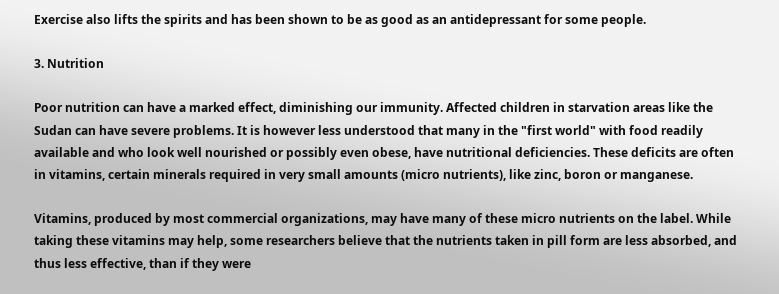Exercise also lifts the spirits and has been shown to be as good as an antidepressant for some people.

3. Nutrition

Poor nutrition can have a marked effect, diminishing our immunity. Affected children in starvation areas like the Sudan can have severe problems. It is however less understood that many in the "first world" with food readily available and who look well nourished or possibly even obese, have nutritional deficiencies. These deficits are often in vitamins, certain minerals required in very small amounts (micro nutrients), like zinc, boron or manganese.

Vitamins, produced by most commercial organizations, may have many of these micro nutrients on the label. While taking these vitamins may help, some researchers believe that the nutrients taken in pill form are less absorbed, and thus less effective, than if they were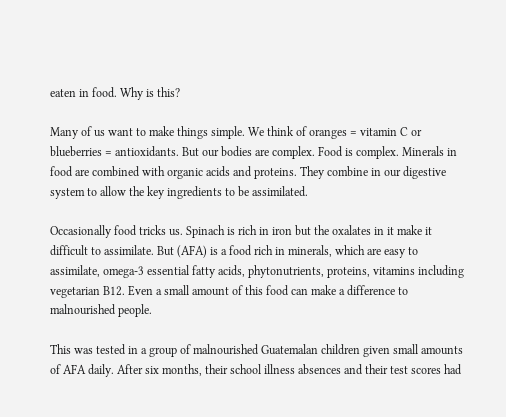eaten in food. Why is this?

Many of us want to make things simple. We think of oranges = vitamin C or blueberries = antioxidants. But our bodies are complex. Food is complex. Minerals in food are combined with organic acids and proteins. They combine in our digestive system to allow the key ingredients to be assimilated.

Occasionally food tricks us. Spinach is rich in iron but the oxalates in it make it difficult to assimilate. But (AFA) is a food rich in minerals, which are easy to assimilate, omega-3 essential fatty acids, phytonutrients, proteins, vitamins including vegetarian B12. Even a small amount of this food can make a difference to malnourished people.

This was tested in a group of malnourished Guatemalan children given small amounts of AFA daily. After six months, their school illness absences and their test scores had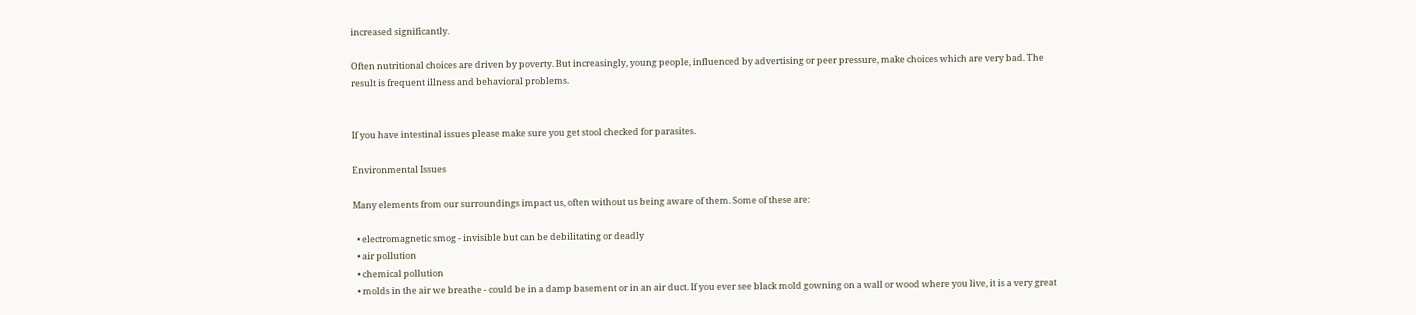increased significantly.

Often nutritional choices are driven by poverty. But increasingly, young people, influenced by advertising or peer pressure, make choices which are very bad. The result is frequent illness and behavioral problems.


If you have intestinal issues please make sure you get stool checked for parasites.

Environmental Issues

Many elements from our surroundings impact us, often without us being aware of them. Some of these are:

  • electromagnetic smog - invisible but can be debilitating or deadly
  • air pollution
  • chemical pollution
  • molds in the air we breathe - could be in a damp basement or in an air duct. If you ever see black mold gowning on a wall or wood where you live, it is a very great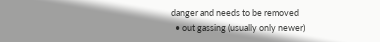danger and needs to be removed
  • out gassing (usually only newer)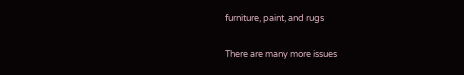furniture, paint, and rugs

There are many more issues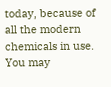today, because of all the modern chemicals in use. You may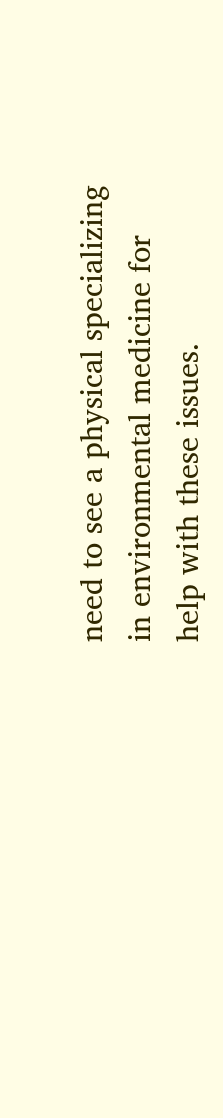need to see a physical specializing in environmental medicine for help with these issues.